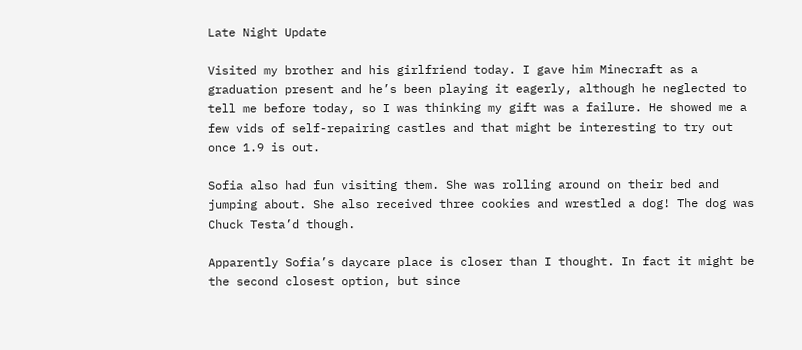Late Night Update

Visited my brother and his girlfriend today. I gave him Minecraft as a graduation present and he’s been playing it eagerly, although he neglected to tell me before today, so I was thinking my gift was a failure. He showed me a few vids of self-repairing castles and that might be interesting to try out once 1.9 is out.

Sofia also had fun visiting them. She was rolling around on their bed and jumping about. She also received three cookies and wrestled a dog! The dog was Chuck Testa’d though.

Apparently Sofia’s daycare place is closer than I thought. In fact it might be the second closest option, but since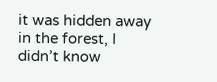it was hidden away in the forest, I didn’t know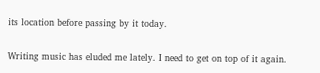its location before passing by it today.

Writing music has eluded me lately. I need to get on top of it again.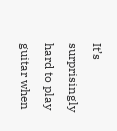It’s surprisingly hard to play guitar when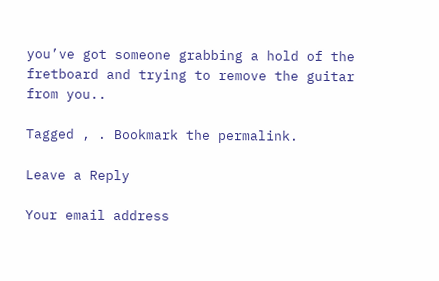you’ve got someone grabbing a hold of the fretboard and trying to remove the guitar from you..

Tagged , . Bookmark the permalink.

Leave a Reply

Your email address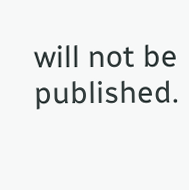will not be published.